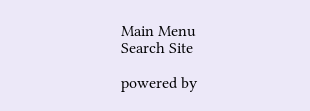Main Menu
Search Site

powered by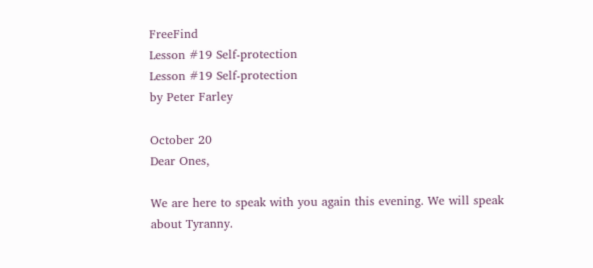FreeFind
Lesson #19 Self-protection
Lesson #19 Self-protection
by Peter Farley

October 20
Dear Ones,

We are here to speak with you again this evening. We will speak
about Tyranny.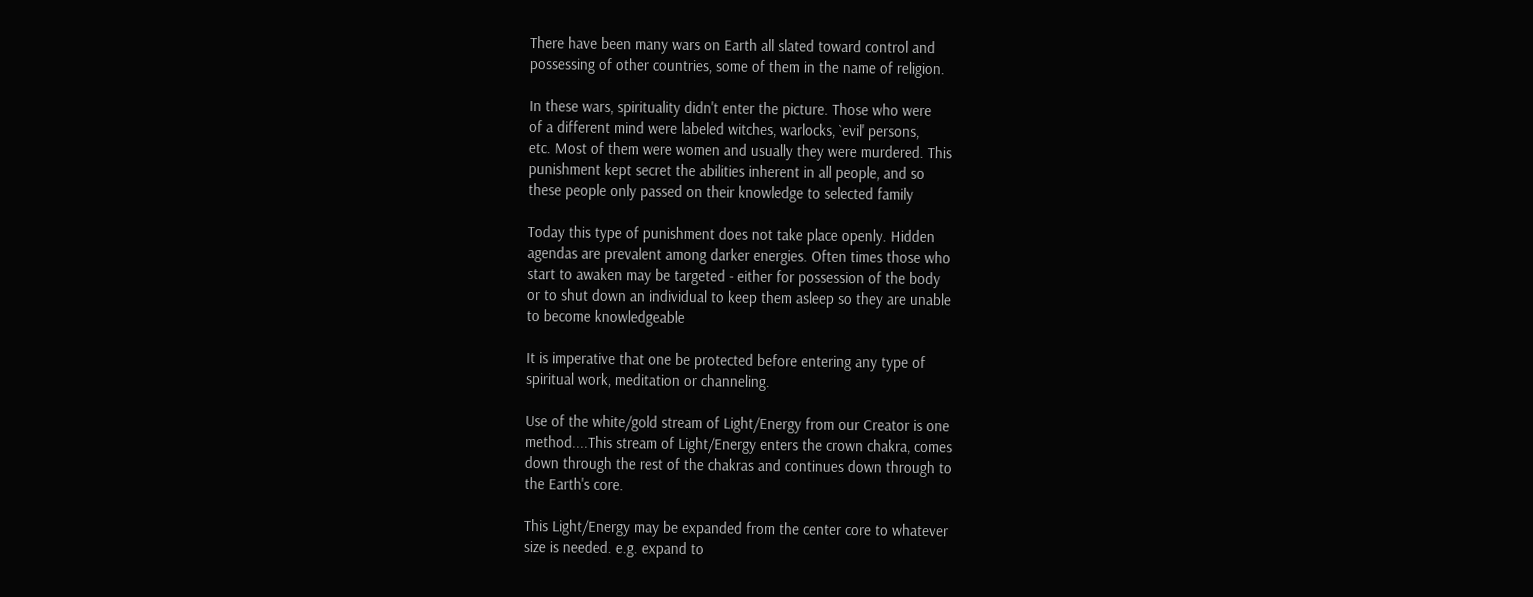There have been many wars on Earth all slated toward control and
possessing of other countries, some of them in the name of religion.

In these wars, spirituality didn't enter the picture. Those who were
of a different mind were labeled witches, warlocks, `evil' persons,
etc. Most of them were women and usually they were murdered. This
punishment kept secret the abilities inherent in all people, and so
these people only passed on their knowledge to selected family

Today this type of punishment does not take place openly. Hidden
agendas are prevalent among darker energies. Often times those who
start to awaken may be targeted - either for possession of the body
or to shut down an individual to keep them asleep so they are unable
to become knowledgeable

It is imperative that one be protected before entering any type of
spiritual work, meditation or channeling.

Use of the white/gold stream of Light/Energy from our Creator is one
method....This stream of Light/Energy enters the crown chakra, comes
down through the rest of the chakras and continues down through to
the Earth's core.

This Light/Energy may be expanded from the center core to whatever
size is needed. e.g. expand to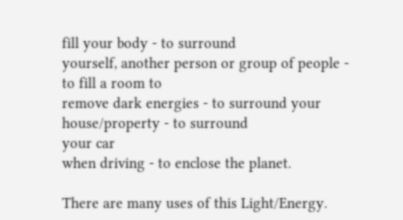fill your body - to surround
yourself, another person or group of people - to fill a room to
remove dark energies - to surround your house/property - to surround
your car
when driving - to enclose the planet.

There are many uses of this Light/Energy.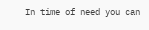In time of need you can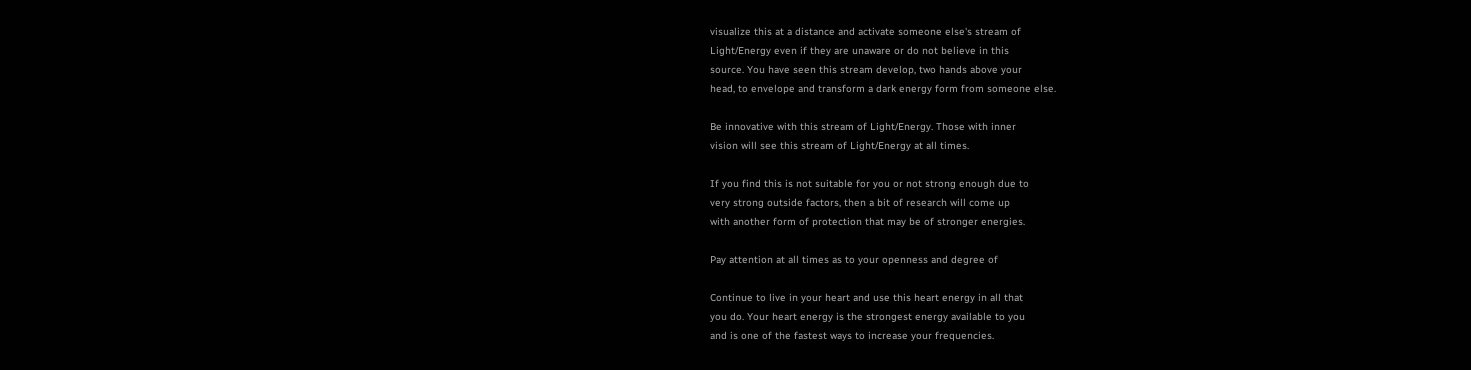visualize this at a distance and activate someone else's stream of
Light/Energy even if they are unaware or do not believe in this
source. You have seen this stream develop, two hands above your
head, to envelope and transform a dark energy form from someone else.

Be innovative with this stream of Light/Energy. Those with inner
vision will see this stream of Light/Energy at all times.

If you find this is not suitable for you or not strong enough due to
very strong outside factors, then a bit of research will come up
with another form of protection that may be of stronger energies.

Pay attention at all times as to your openness and degree of

Continue to live in your heart and use this heart energy in all that
you do. Your heart energy is the strongest energy available to you
and is one of the fastest ways to increase your frequencies.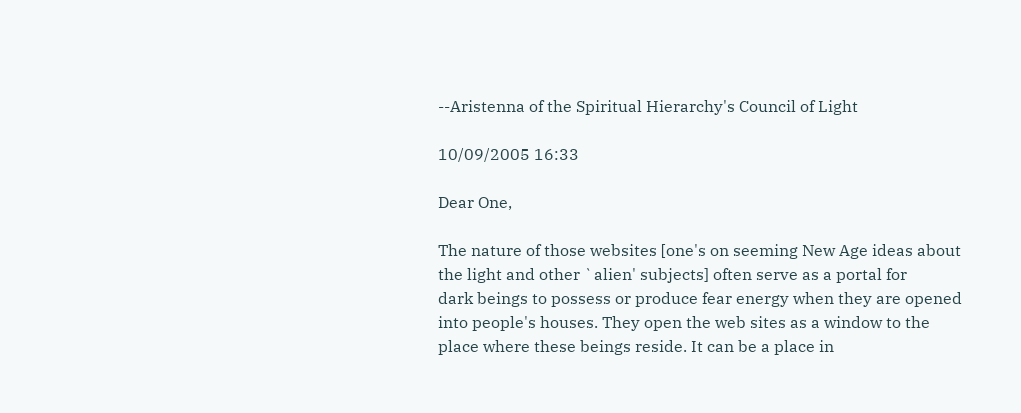--Aristenna of the Spiritual Hierarchy's Council of Light

10/09/2005 16:33

Dear One,

The nature of those websites [one's on seeming New Age ideas about
the light and other `alien' subjects] often serve as a portal for
dark beings to possess or produce fear energy when they are opened
into people's houses. They open the web sites as a window to the
place where these beings reside. It can be a place in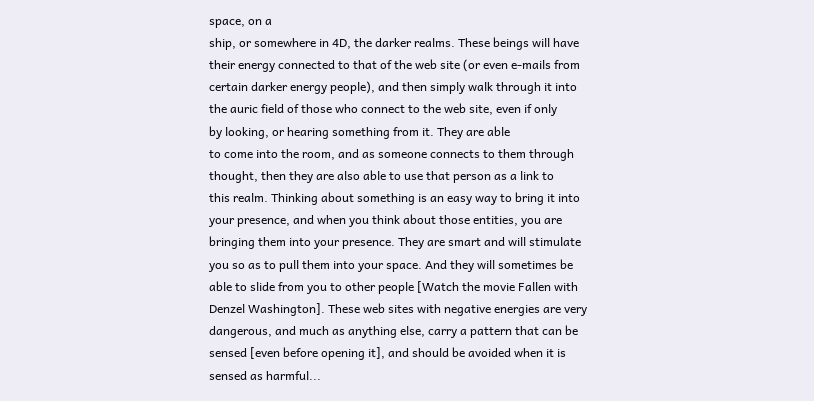space, on a
ship, or somewhere in 4D, the darker realms. These beings will have
their energy connected to that of the web site (or even e-mails from
certain darker energy people), and then simply walk through it into
the auric field of those who connect to the web site, even if only
by looking, or hearing something from it. They are able
to come into the room, and as someone connects to them through
thought, then they are also able to use that person as a link to
this realm. Thinking about something is an easy way to bring it into
your presence, and when you think about those entities, you are
bringing them into your presence. They are smart and will stimulate
you so as to pull them into your space. And they will sometimes be
able to slide from you to other people [Watch the movie Fallen with
Denzel Washington]. These web sites with negative energies are very
dangerous, and much as anything else, carry a pattern that can be
sensed [even before opening it], and should be avoided when it is
sensed as harmful...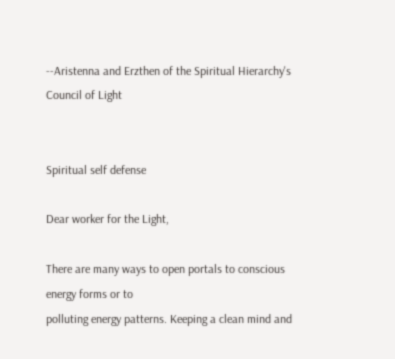--Aristenna and Erzthen of the Spiritual Hierarchy's Council of Light


Spiritual self defense

Dear worker for the Light,

There are many ways to open portals to conscious energy forms or to
polluting energy patterns. Keeping a clean mind and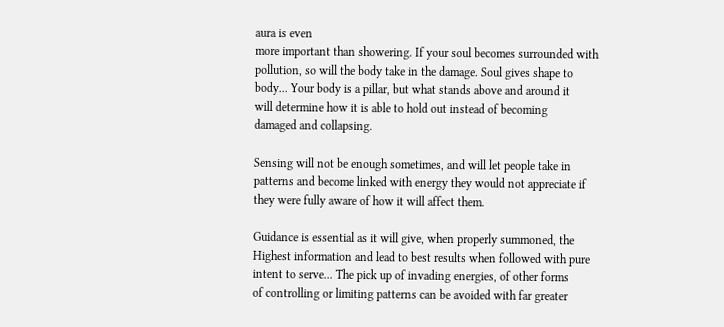aura is even
more important than showering. If your soul becomes surrounded with
pollution, so will the body take in the damage. Soul gives shape to
body... Your body is a pillar, but what stands above and around it
will determine how it is able to hold out instead of becoming
damaged and collapsing.

Sensing will not be enough sometimes, and will let people take in
patterns and become linked with energy they would not appreciate if
they were fully aware of how it will affect them.

Guidance is essential as it will give, when properly summoned, the
Highest information and lead to best results when followed with pure
intent to serve... The pick up of invading energies, of other forms
of controlling or limiting patterns can be avoided with far greater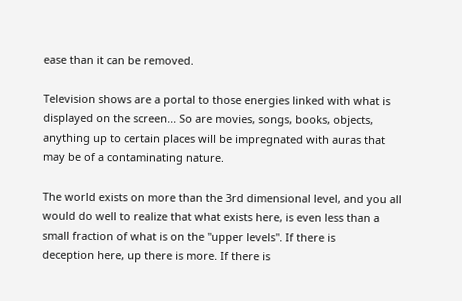ease than it can be removed.

Television shows are a portal to those energies linked with what is
displayed on the screen... So are movies, songs, books, objects,
anything up to certain places will be impregnated with auras that
may be of a contaminating nature.

The world exists on more than the 3rd dimensional level, and you all
would do well to realize that what exists here, is even less than a
small fraction of what is on the "upper levels". If there is
deception here, up there is more. If there is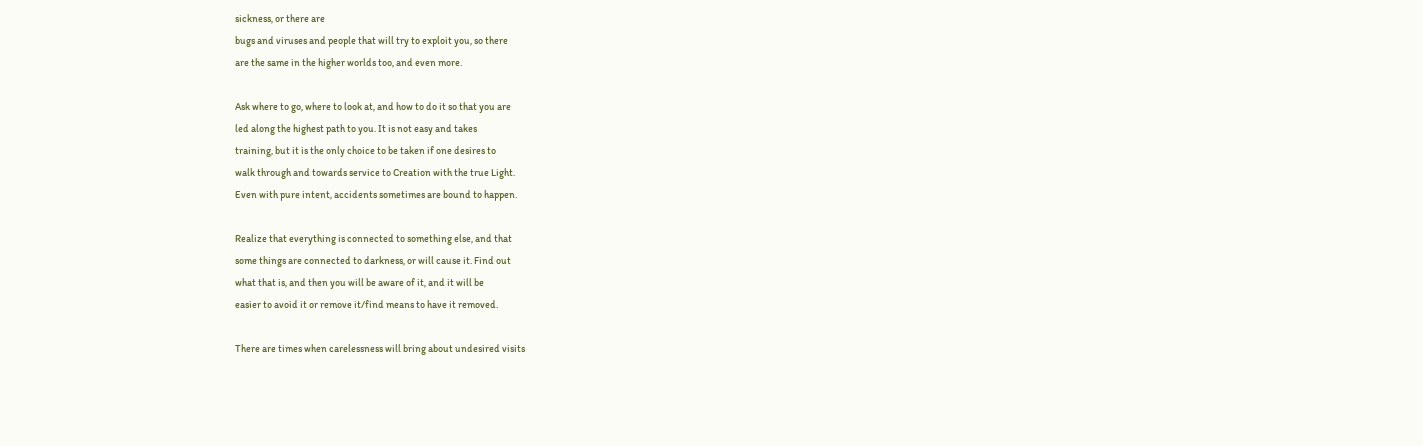sickness, or there are
bugs and viruses and people that will try to exploit you, so there
are the same in the higher worlds too, and even more.

Ask where to go, where to look at, and how to do it so that you are
led along the highest path to you. It is not easy and takes
training, but it is the only choice to be taken if one desires to
walk through and towards service to Creation with the true Light.
Even with pure intent, accidents sometimes are bound to happen.

Realize that everything is connected to something else, and that
some things are connected to darkness, or will cause it. Find out
what that is, and then you will be aware of it, and it will be
easier to avoid it or remove it/find means to have it removed.

There are times when carelessness will bring about undesired visits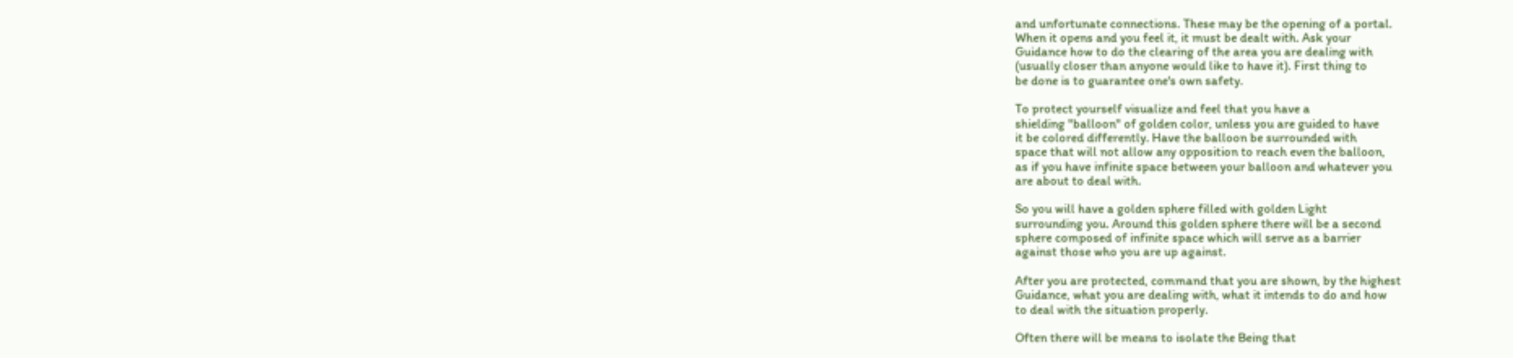and unfortunate connections. These may be the opening of a portal.
When it opens and you feel it, it must be dealt with. Ask your
Guidance how to do the clearing of the area you are dealing with
(usually closer than anyone would like to have it). First thing to
be done is to guarantee one's own safety.

To protect yourself visualize and feel that you have a
shielding "balloon" of golden color, unless you are guided to have
it be colored differently. Have the balloon be surrounded with
space that will not allow any opposition to reach even the balloon,
as if you have infinite space between your balloon and whatever you
are about to deal with.

So you will have a golden sphere filled with golden Light
surrounding you. Around this golden sphere there will be a second
sphere composed of infinite space which will serve as a barrier
against those who you are up against.

After you are protected, command that you are shown, by the highest
Guidance, what you are dealing with, what it intends to do and how
to deal with the situation properly.

Often there will be means to isolate the Being that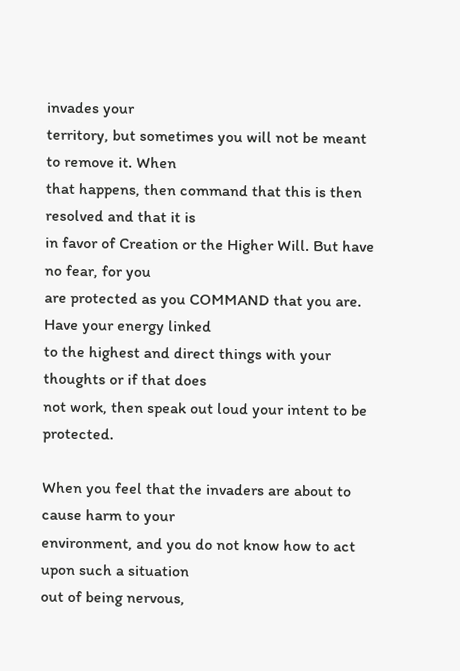invades your
territory, but sometimes you will not be meant to remove it. When
that happens, then command that this is then resolved and that it is
in favor of Creation or the Higher Will. But have no fear, for you
are protected as you COMMAND that you are. Have your energy linked
to the highest and direct things with your thoughts or if that does
not work, then speak out loud your intent to be protected.

When you feel that the invaders are about to cause harm to your
environment, and you do not know how to act upon such a situation
out of being nervous,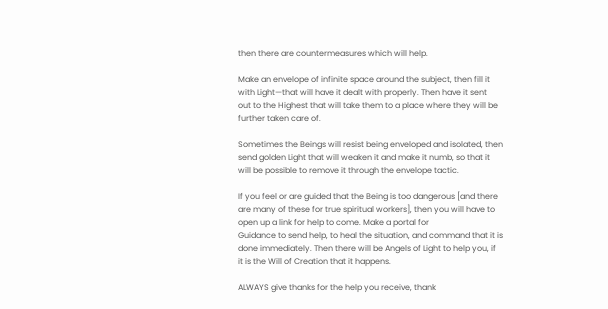then there are countermeasures which will help.

Make an envelope of infinite space around the subject, then fill it
with Light—that will have it dealt with properly. Then have it sent
out to the Highest that will take them to a place where they will be
further taken care of.

Sometimes the Beings will resist being enveloped and isolated, then
send golden Light that will weaken it and make it numb, so that it
will be possible to remove it through the envelope tactic.

If you feel or are guided that the Being is too dangerous [and there
are many of these for true spiritual workers], then you will have to
open up a link for help to come. Make a portal for
Guidance to send help, to heal the situation, and command that it is
done immediately. Then there will be Angels of Light to help you, if
it is the Will of Creation that it happens.

ALWAYS give thanks for the help you receive, thank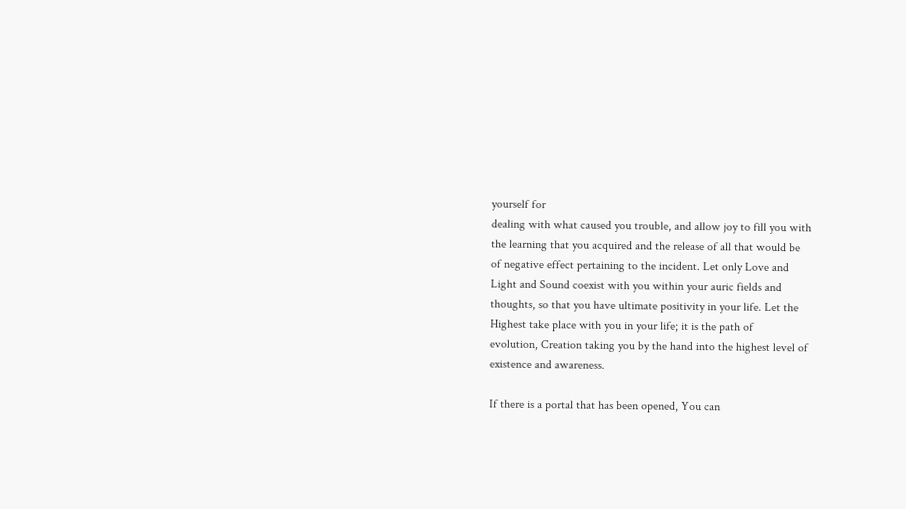yourself for
dealing with what caused you trouble, and allow joy to fill you with
the learning that you acquired and the release of all that would be
of negative effect pertaining to the incident. Let only Love and
Light and Sound coexist with you within your auric fields and
thoughts, so that you have ultimate positivity in your life. Let the
Highest take place with you in your life; it is the path of
evolution, Creation taking you by the hand into the highest level of
existence and awareness.

If there is a portal that has been opened, You can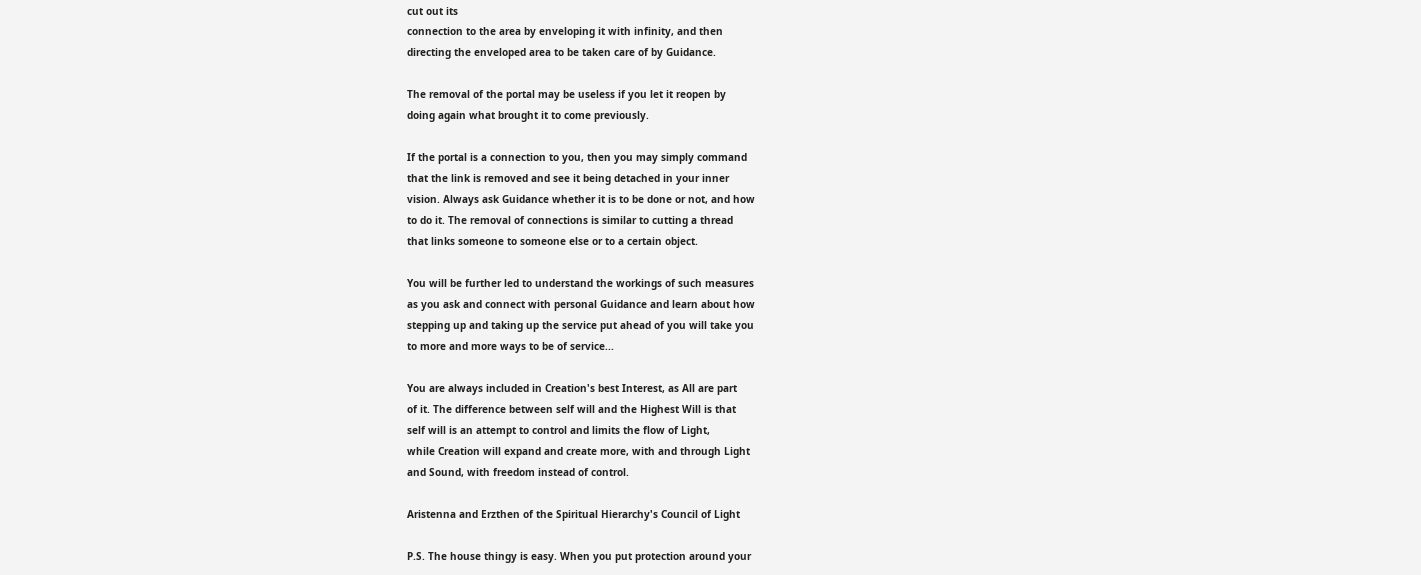cut out its
connection to the area by enveloping it with infinity, and then
directing the enveloped area to be taken care of by Guidance.

The removal of the portal may be useless if you let it reopen by
doing again what brought it to come previously.

If the portal is a connection to you, then you may simply command
that the link is removed and see it being detached in your inner
vision. Always ask Guidance whether it is to be done or not, and how
to do it. The removal of connections is similar to cutting a thread
that links someone to someone else or to a certain object.

You will be further led to understand the workings of such measures
as you ask and connect with personal Guidance and learn about how
stepping up and taking up the service put ahead of you will take you
to more and more ways to be of service...

You are always included in Creation's best Interest, as All are part
of it. The difference between self will and the Highest Will is that
self will is an attempt to control and limits the flow of Light,
while Creation will expand and create more, with and through Light
and Sound, with freedom instead of control.

Aristenna and Erzthen of the Spiritual Hierarchy's Council of Light

P.S. The house thingy is easy. When you put protection around your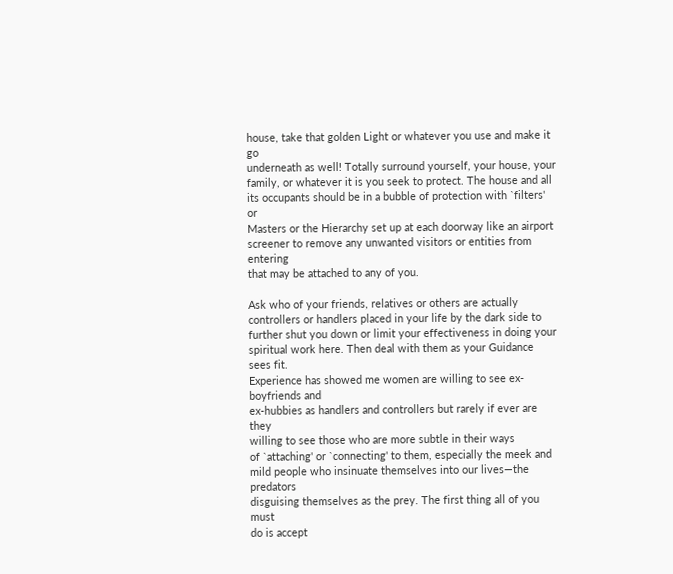house, take that golden Light or whatever you use and make it go
underneath as well! Totally surround yourself, your house, your
family, or whatever it is you seek to protect. The house and all
its occupants should be in a bubble of protection with `filters' or
Masters or the Hierarchy set up at each doorway like an airport
screener to remove any unwanted visitors or entities from entering
that may be attached to any of you.

Ask who of your friends, relatives or others are actually
controllers or handlers placed in your life by the dark side to
further shut you down or limit your effectiveness in doing your
spiritual work here. Then deal with them as your Guidance sees fit.
Experience has showed me women are willing to see ex-boyfriends and
ex-hubbies as handlers and controllers but rarely if ever are they
willing to see those who are more subtle in their ways
of `attaching' or `connecting' to them, especially the meek and
mild people who insinuate themselves into our lives—the predators
disguising themselves as the prey. The first thing all of you must
do is accept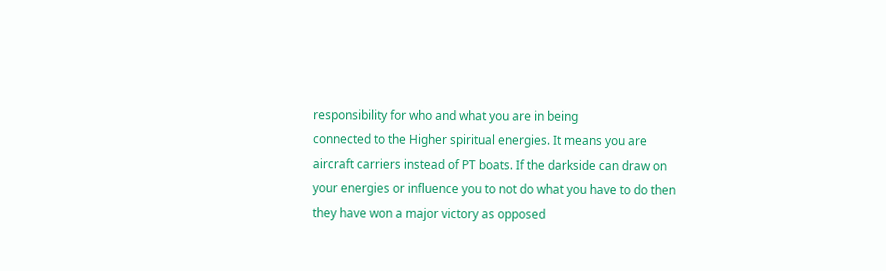responsibility for who and what you are in being
connected to the Higher spiritual energies. It means you are
aircraft carriers instead of PT boats. If the darkside can draw on
your energies or influence you to not do what you have to do then
they have won a major victory as opposed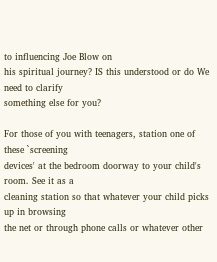to influencing Joe Blow on
his spiritual journey? IS this understood or do We need to clarify
something else for you?

For those of you with teenagers, station one of these `screening
devices' at the bedroom doorway to your child's room. See it as a
cleaning station so that whatever your child picks up in browsing
the net or through phone calls or whatever other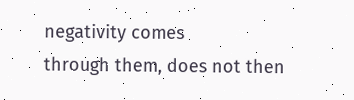negativity comes
through them, does not then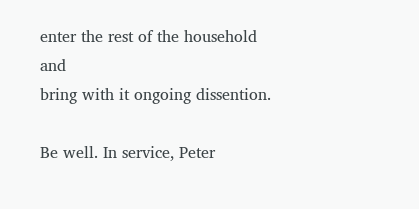enter the rest of the household and
bring with it ongoing dissention.

Be well. In service, Peter